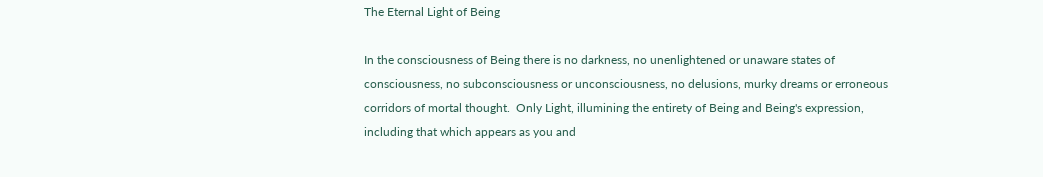The Eternal Light of Being

In the consciousness of Being there is no darkness, no unenlightened or unaware states of consciousness, no subconsciousness or unconsciousness, no delusions, murky dreams or erroneous corridors of mortal thought.  Only Light, illumining the entirety of Being and Being's expression, including that which appears as you and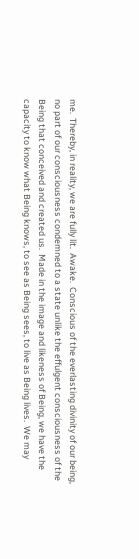me.  Thereby, in reality, we are fully lit.  Awake.  Conscious of the everlasting divinity of our being, no part of our consciousness condemned to a state unlike the effulgent consciousness of the Being that conceived and created us.  Made in the image and likeness of Being, we have the capacity to know what Being knows, to see as Being sees, to live as Being lives.  We may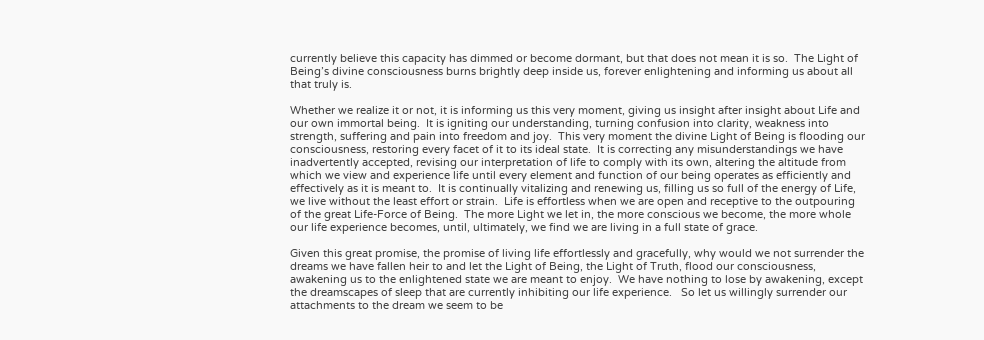currently believe this capacity has dimmed or become dormant, but that does not mean it is so.  The Light of Being’s divine consciousness burns brightly deep inside us, forever enlightening and informing us about all that truly is.

Whether we realize it or not, it is informing us this very moment, giving us insight after insight about Life and our own immortal being.  It is igniting our understanding, turning confusion into clarity, weakness into strength, suffering and pain into freedom and joy.  This very moment the divine Light of Being is flooding our consciousness, restoring every facet of it to its ideal state.  It is correcting any misunderstandings we have inadvertently accepted, revising our interpretation of life to comply with its own, altering the altitude from which we view and experience life until every element and function of our being operates as efficiently and effectively as it is meant to.  It is continually vitalizing and renewing us, filling us so full of the energy of Life, we live without the least effort or strain.  Life is effortless when we are open and receptive to the outpouring of the great Life-Force of Being.  The more Light we let in, the more conscious we become, the more whole our life experience becomes, until, ultimately, we find we are living in a full state of grace.

Given this great promise, the promise of living life effortlessly and gracefully, why would we not surrender the dreams we have fallen heir to and let the Light of Being, the Light of Truth, flood our consciousness, awakening us to the enlightened state we are meant to enjoy.  We have nothing to lose by awakening, except the dreamscapes of sleep that are currently inhibiting our life experience.   So let us willingly surrender our attachments to the dream we seem to be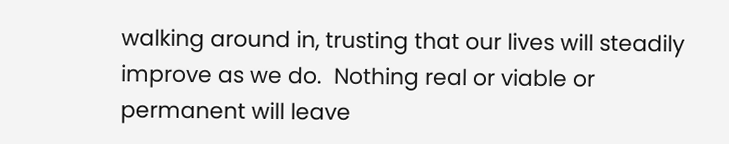walking around in, trusting that our lives will steadily improve as we do.  Nothing real or viable or permanent will leave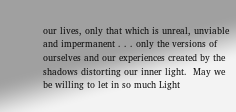our lives, only that which is unreal, unviable and impermanent . . . only the versions of ourselves and our experiences created by the shadows distorting our inner light.  May we be willing to let in so much Light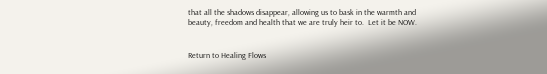that all the shadows disappear, allowing us to bask in the warmth and beauty, freedom and health that we are truly heir to.  Let it be NOW.


Return to Healing Flows